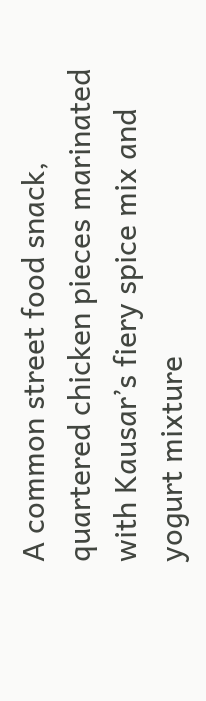A common street food snack, quartered chicken pieces marinated with Kausar’s fiery spice mix and yogurt mixture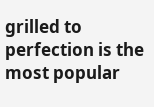grilled to perfection is the most popular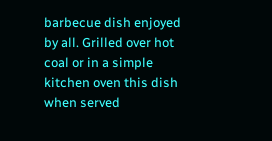barbecue dish enjoyed by all. Grilled over hot coal or in a simple kitchen oven this dish when served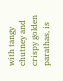with tangy chutney and crispy golden parathas, is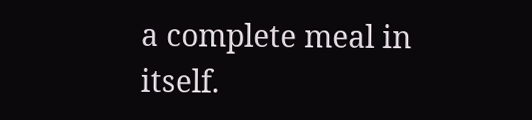a complete meal in itself.